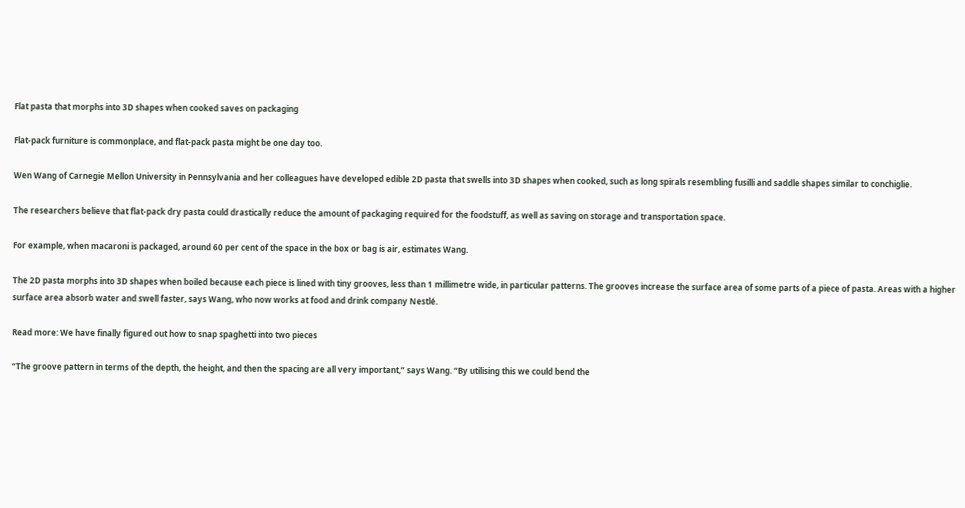Flat pasta that morphs into 3D shapes when cooked saves on packaging

Flat-pack furniture is commonplace, and flat-pack pasta might be one day too.

Wen Wang of Carnegie Mellon University in Pennsylvania and her colleagues have developed edible 2D pasta that swells into 3D shapes when cooked, such as long spirals resembling fusilli and saddle shapes similar to conchiglie.

The researchers believe that flat-pack dry pasta could drastically reduce the amount of packaging required for the foodstuff, as well as saving on storage and transportation space.

For example, when macaroni is packaged, around 60 per cent of the space in the box or bag is air, estimates Wang.

The 2D pasta morphs into 3D shapes when boiled because each piece is lined with tiny grooves, less than 1 millimetre wide, in particular patterns. The grooves increase the surface area of some parts of a piece of pasta. Areas with a higher surface area absorb water and swell faster, says Wang, who now works at food and drink company Nestlé.

Read more: We have finally figured out how to snap spaghetti into two pieces

“The groove pattern in terms of the depth, the height, and then the spacing are all very important,” says Wang. “By utilising this we could bend the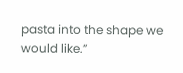pasta into the shape we would like.”